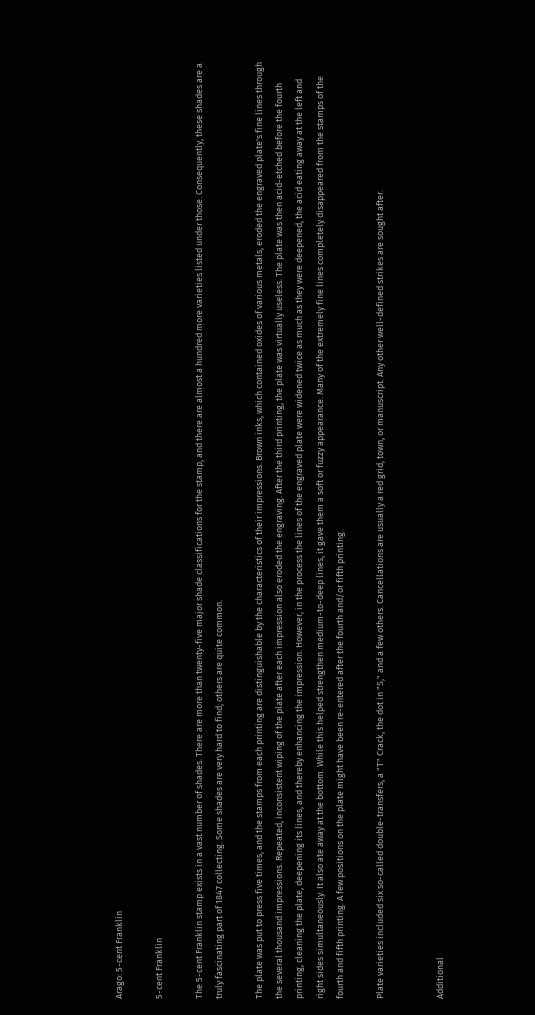Arago: 5-cent Franklin

5-cent Franklin

The 5-cent Franklin stamp exists in a vast number of shades. There are more than twenty-five major shade classifications for the stamp, and there are almost a hundred more varieties listed under those. Consequently, these shades are a truly fascinating part of 1847 collecting. Some shades are very hard to find; others are quite common.

The plate was put to press five times, and the stamps from each printing are distinguishable by the characteristics of their impressions. Brown inks, which contained oxides of various metals, eroded the engraved plate's fine lines through the several thousand impressions. Repeated, inconsistent wiping of the plate after each impression also eroded the engraving. After the third printing, the plate was virtually useless. The plate was then acid-etched before the fourth printing, cleaning the plate, deepening its lines, and thereby enhancing the impression. However, in the process the lines of the engraved plate were widened twice as much as they were deepened, the acid eating away at the left and right sides simultaneously. It also ate away at the bottom. While this helped strengthen medium-to-deep lines, it gave them a soft or fuzzy appearance. Many of the extremely fine lines completely disappeared from the stamps of the fourth and fifth printing. A few positions on the plate might have been re-entered after the fourth and/or fifth printing.

Plate varieties included six so-called double-transfers, a "T" Crack, the dot in "S," and a few others. Cancellations are usually a red grid, town, or manuscript. Any other well-defined strikes are sought after.


Additional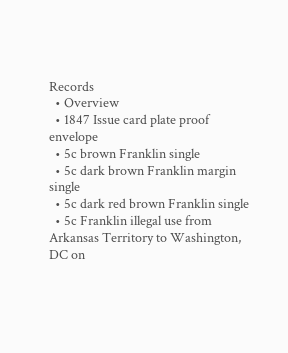Records
  • Overview
  • 1847 Issue card plate proof envelope
  • 5c brown Franklin single
  • 5c dark brown Franklin margin single
  • 5c dark red brown Franklin single
  • 5c Franklin illegal use from Arkansas Territory to Washington, DC on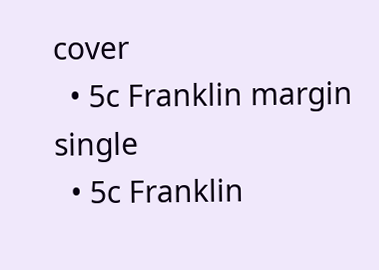cover
  • 5c Franklin margin single
  • 5c Franklin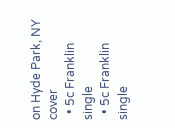on Hyde Park, NY cover
  • 5c Franklin single
  • 5c Franklin single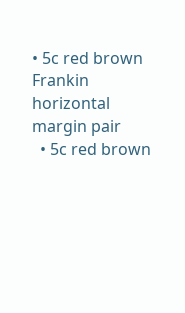• 5c red brown Frankin horizontal margin pair
  • 5c red brown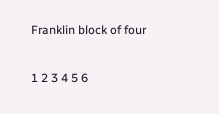Franklin block of four

1 2 3 4 5 6